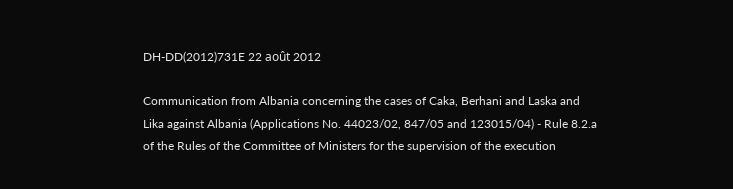DH-DD(2012)731E 22 août 2012

Communication from Albania concerning the cases of Caka, Berhani and Laska and Lika against Albania (Applications No. 44023/02, 847/05 and 123015/04) - Rule 8.2.a of the Rules of the Committee of Ministers for the supervision of the execution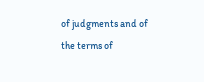of judgments and of the terms of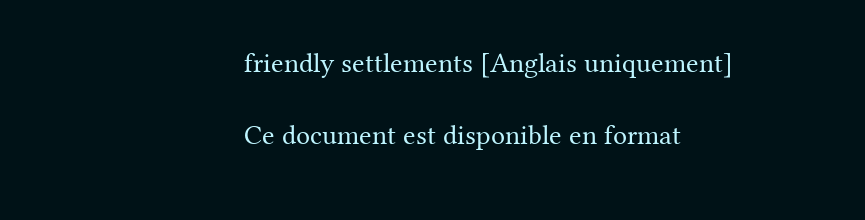friendly settlements [Anglais uniquement]

Ce document est disponible en format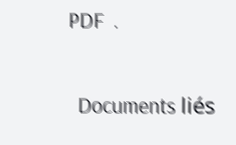PDF  .


  Documents liés